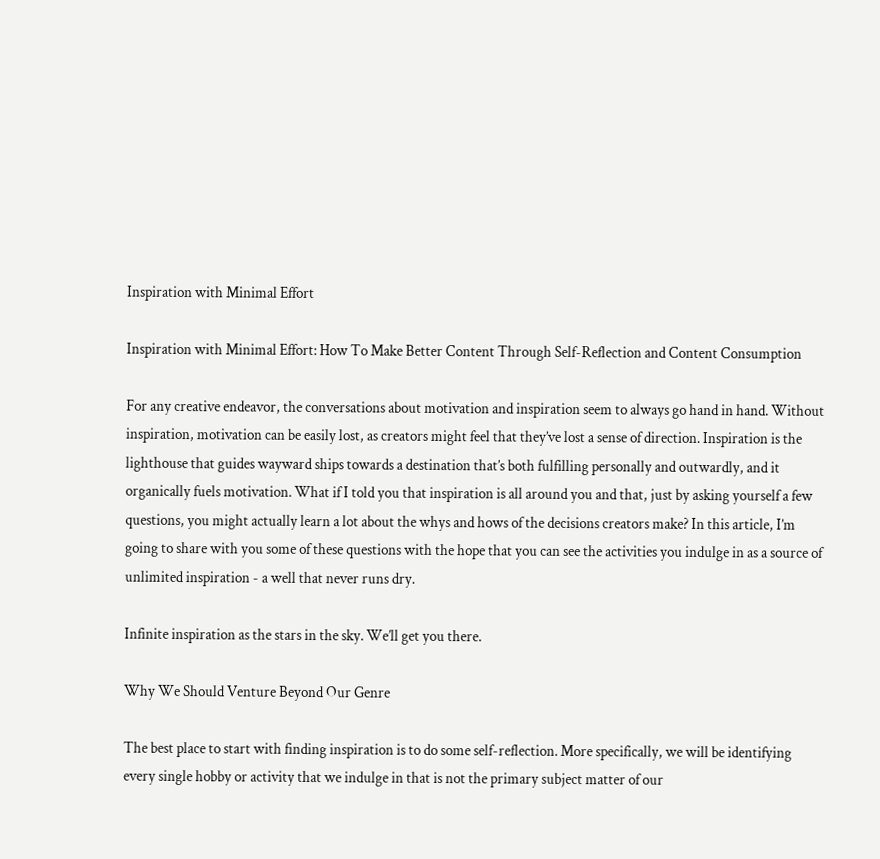Inspiration with Minimal Effort

Inspiration with Minimal Effort: How To Make Better Content Through Self-Reflection and Content Consumption

For any creative endeavor, the conversations about motivation and inspiration seem to always go hand in hand. Without inspiration, motivation can be easily lost, as creators might feel that they’ve lost a sense of direction. Inspiration is the lighthouse that guides wayward ships towards a destination that’s both fulfilling personally and outwardly, and it organically fuels motivation. What if I told you that inspiration is all around you and that, just by asking yourself a few questions, you might actually learn a lot about the whys and hows of the decisions creators make? In this article, I’m going to share with you some of these questions with the hope that you can see the activities you indulge in as a source of unlimited inspiration - a well that never runs dry.

Infinite inspiration as the stars in the sky. We’ll get you there.

Why We Should Venture Beyond Our Genre

The best place to start with finding inspiration is to do some self-reflection. More specifically, we will be identifying every single hobby or activity that we indulge in that is not the primary subject matter of our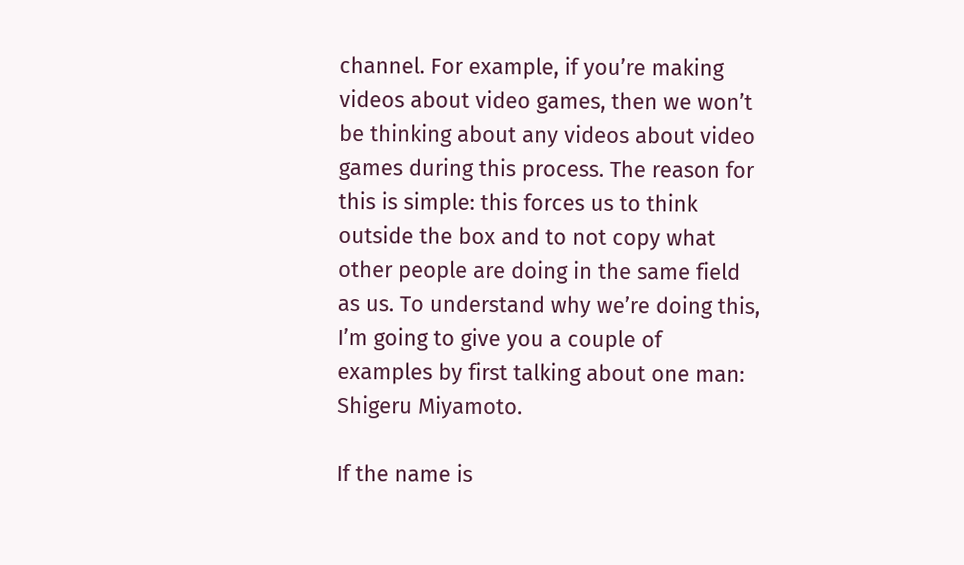channel. For example, if you’re making videos about video games, then we won’t be thinking about any videos about video games during this process. The reason for this is simple: this forces us to think outside the box and to not copy what other people are doing in the same field as us. To understand why we’re doing this, I’m going to give you a couple of examples by first talking about one man: Shigeru Miyamoto.

If the name is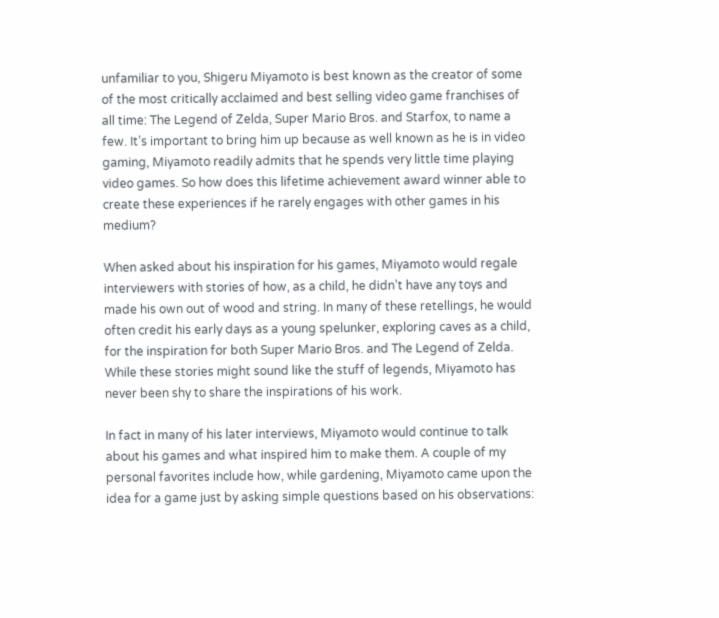unfamiliar to you, Shigeru Miyamoto is best known as the creator of some of the most critically acclaimed and best selling video game franchises of all time: The Legend of Zelda, Super Mario Bros. and Starfox, to name a few. It’s important to bring him up because as well known as he is in video gaming, Miyamoto readily admits that he spends very little time playing video games. So how does this lifetime achievement award winner able to create these experiences if he rarely engages with other games in his medium?

When asked about his inspiration for his games, Miyamoto would regale interviewers with stories of how, as a child, he didn’t have any toys and made his own out of wood and string. In many of these retellings, he would often credit his early days as a young spelunker, exploring caves as a child, for the inspiration for both Super Mario Bros. and The Legend of Zelda. While these stories might sound like the stuff of legends, Miyamoto has never been shy to share the inspirations of his work.

In fact in many of his later interviews, Miyamoto would continue to talk about his games and what inspired him to make them. A couple of my personal favorites include how, while gardening, Miyamoto came upon the idea for a game just by asking simple questions based on his observations: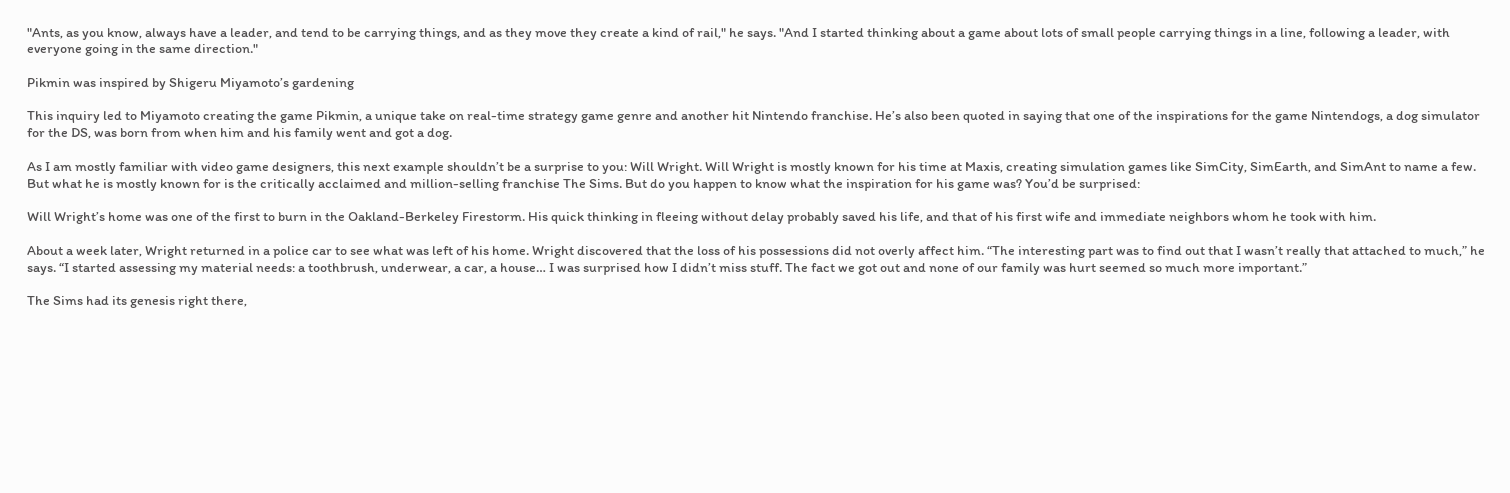"Ants, as you know, always have a leader, and tend to be carrying things, and as they move they create a kind of rail," he says. "And I started thinking about a game about lots of small people carrying things in a line, following a leader, with everyone going in the same direction."

Pikmin was inspired by Shigeru Miyamoto’s gardening

This inquiry led to Miyamoto creating the game Pikmin, a unique take on real-time strategy game genre and another hit Nintendo franchise. He’s also been quoted in saying that one of the inspirations for the game Nintendogs, a dog simulator for the DS, was born from when him and his family went and got a dog.

As I am mostly familiar with video game designers, this next example shouldn’t be a surprise to you: Will Wright. Will Wright is mostly known for his time at Maxis, creating simulation games like SimCity, SimEarth, and SimAnt to name a few. But what he is mostly known for is the critically acclaimed and million-selling franchise The Sims. But do you happen to know what the inspiration for his game was? You’d be surprised:

Will Wright’s home was one of the first to burn in the Oakland-Berkeley Firestorm. His quick thinking in fleeing without delay probably saved his life, and that of his first wife and immediate neighbors whom he took with him.

About a week later, Wright returned in a police car to see what was left of his home. Wright discovered that the loss of his possessions did not overly affect him. “The interesting part was to find out that I wasn’t really that attached to much,” he says. “I started assessing my material needs: a toothbrush, underwear, a car, a house… I was surprised how I didn’t miss stuff. The fact we got out and none of our family was hurt seemed so much more important.”

The Sims had its genesis right there,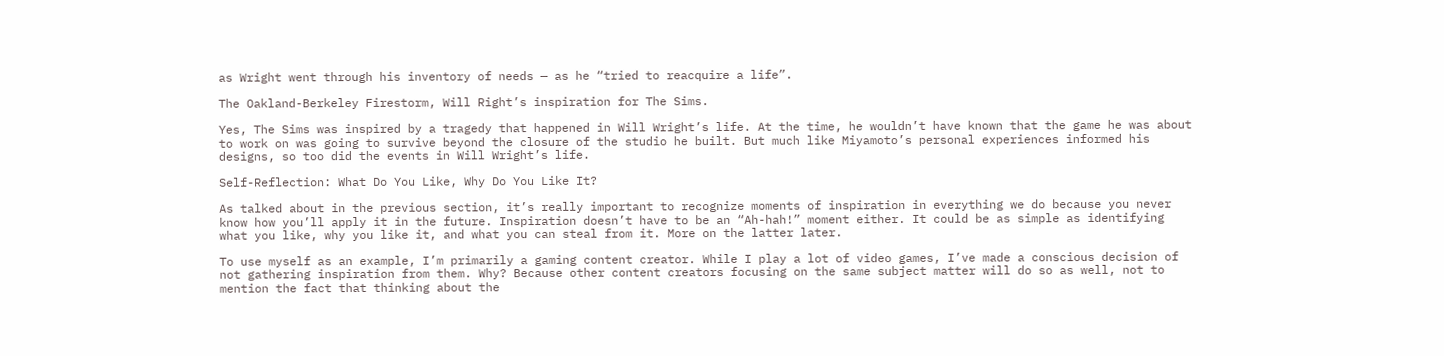as Wright went through his inventory of needs — as he “tried to reacquire a life”.

The Oakland-Berkeley Firestorm, Will Right’s inspiration for The Sims.

Yes, The Sims was inspired by a tragedy that happened in Will Wright’s life. At the time, he wouldn’t have known that the game he was about to work on was going to survive beyond the closure of the studio he built. But much like Miyamoto’s personal experiences informed his designs, so too did the events in Will Wright’s life.

Self-Reflection: What Do You Like, Why Do You Like It?

As talked about in the previous section, it’s really important to recognize moments of inspiration in everything we do because you never know how you’ll apply it in the future. Inspiration doesn’t have to be an “Ah-hah!” moment either. It could be as simple as identifying what you like, why you like it, and what you can steal from it. More on the latter later.

To use myself as an example, I’m primarily a gaming content creator. While I play a lot of video games, I’ve made a conscious decision of not gathering inspiration from them. Why? Because other content creators focusing on the same subject matter will do so as well, not to mention the fact that thinking about the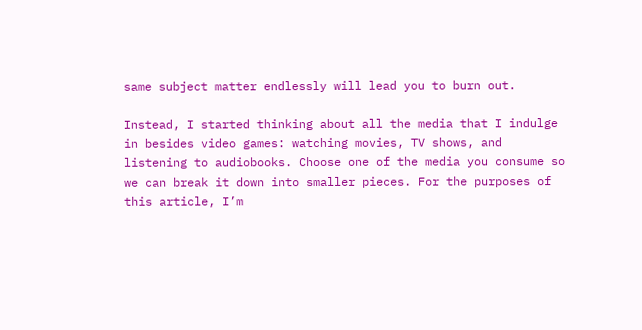same subject matter endlessly will lead you to burn out.

Instead, I started thinking about all the media that I indulge in besides video games: watching movies, TV shows, and listening to audiobooks. Choose one of the media you consume so we can break it down into smaller pieces. For the purposes of this article, I’m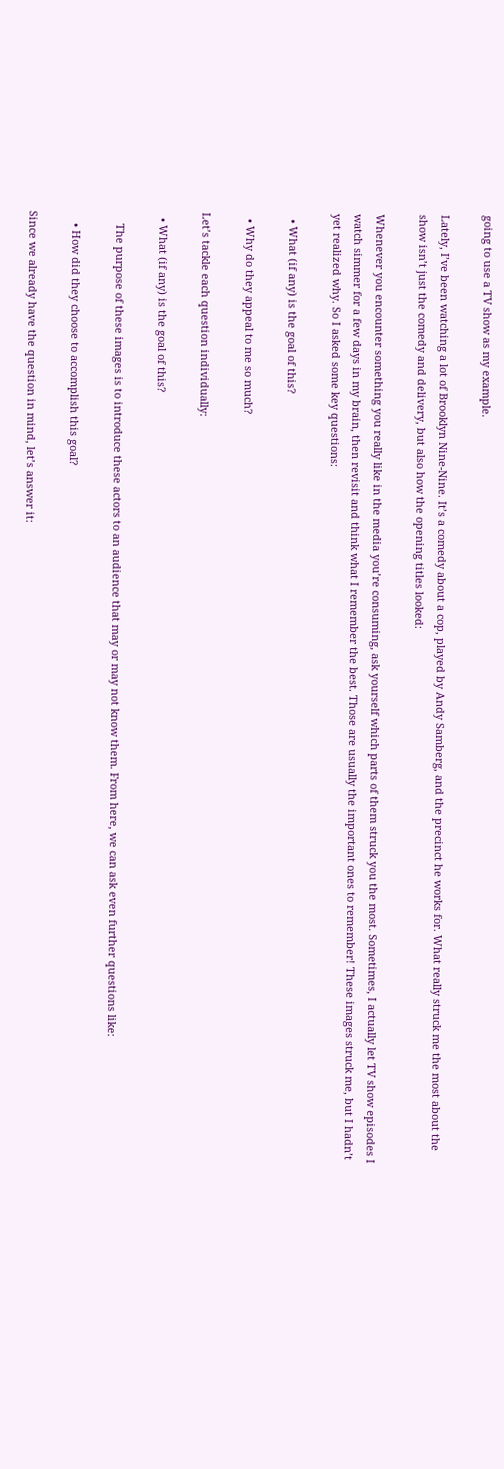going to use a TV show as my example.

Lately, I’ve been watching a lot of Brooklyn Nine-Nine. It’s a comedy about a cop, played by Andy Samberg, and the precinct he works for. What really struck me the most about the show isn’t just the comedy and delivery, but also how the opening titles looked:

Whenever you encounter something you really like in the media you’re consuming, ask yourself which parts of them struck you the most. Sometimes, I actually let TV show episodes I watch simmer for a few days in my brain, then revisit and think what I remember the best. Those are usually the important ones to remember! These images struck me, but I hadn’t yet realized why. So I asked some key questions:

  • What (if any) is the goal of this?

  • Why do they appeal to me so much?

Let’s tackle each question individually:

  • What (if any) is the goal of this?

    The purpose of these images is to introduce these actors to an audience that may or may not know them. From here, we can ask even further questions like:

    • How did they choose to accomplish this goal?

Since we already have the question in mind, let’s answer it: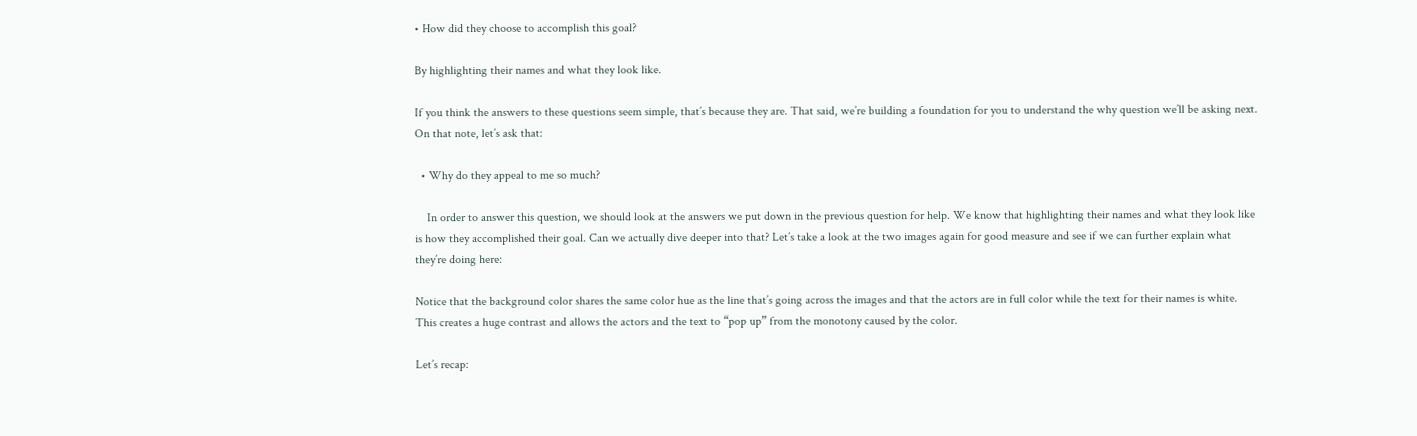• How did they choose to accomplish this goal?

By highlighting their names and what they look like.

If you think the answers to these questions seem simple, that’s because they are. That said, we’re building a foundation for you to understand the why question we’ll be asking next. On that note, let’s ask that:

  • Why do they appeal to me so much?

    In order to answer this question, we should look at the answers we put down in the previous question for help. We know that highlighting their names and what they look like is how they accomplished their goal. Can we actually dive deeper into that? Let’s take a look at the two images again for good measure and see if we can further explain what they’re doing here:

Notice that the background color shares the same color hue as the line that’s going across the images and that the actors are in full color while the text for their names is white. This creates a huge contrast and allows the actors and the text to “pop up” from the monotony caused by the color.

Let’s recap: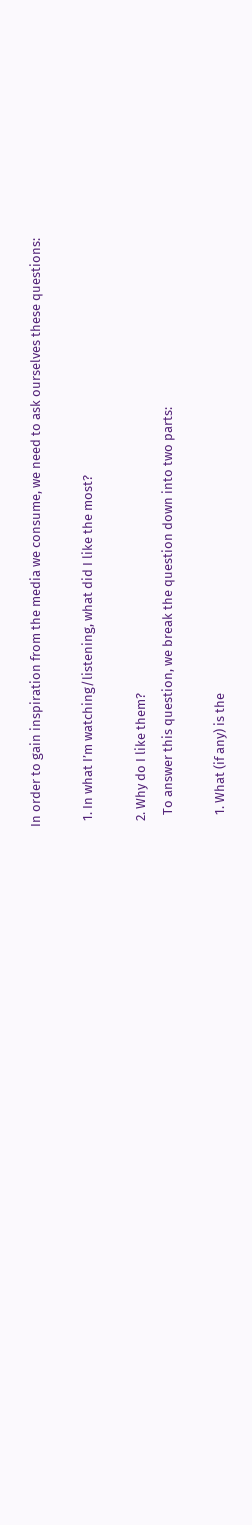In order to gain inspiration from the media we consume, we need to ask ourselves these questions:

  1. In what I’m watching/listening, what did I like the most?

  2. Why do I like them?
    To answer this question, we break the question down into two parts:

    1. What (if any) is the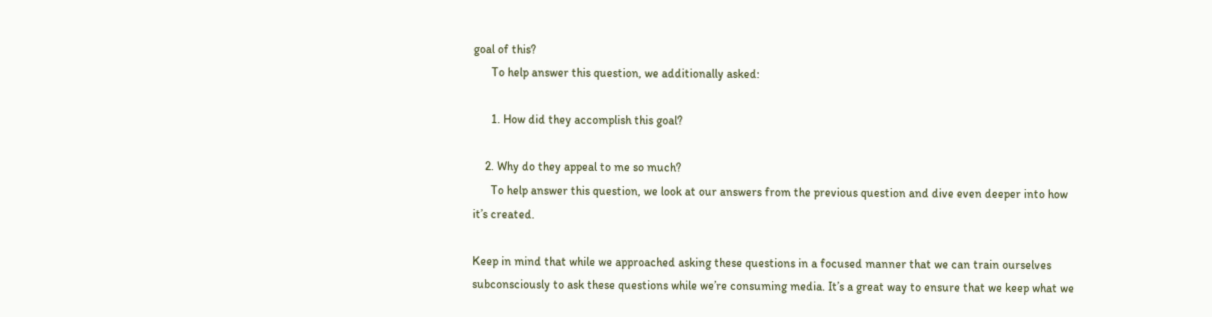goal of this?
      To help answer this question, we additionally asked:

      1. How did they accomplish this goal?

    2. Why do they appeal to me so much?
      To help answer this question, we look at our answers from the previous question and dive even deeper into how it’s created.

Keep in mind that while we approached asking these questions in a focused manner that we can train ourselves subconsciously to ask these questions while we’re consuming media. It’s a great way to ensure that we keep what we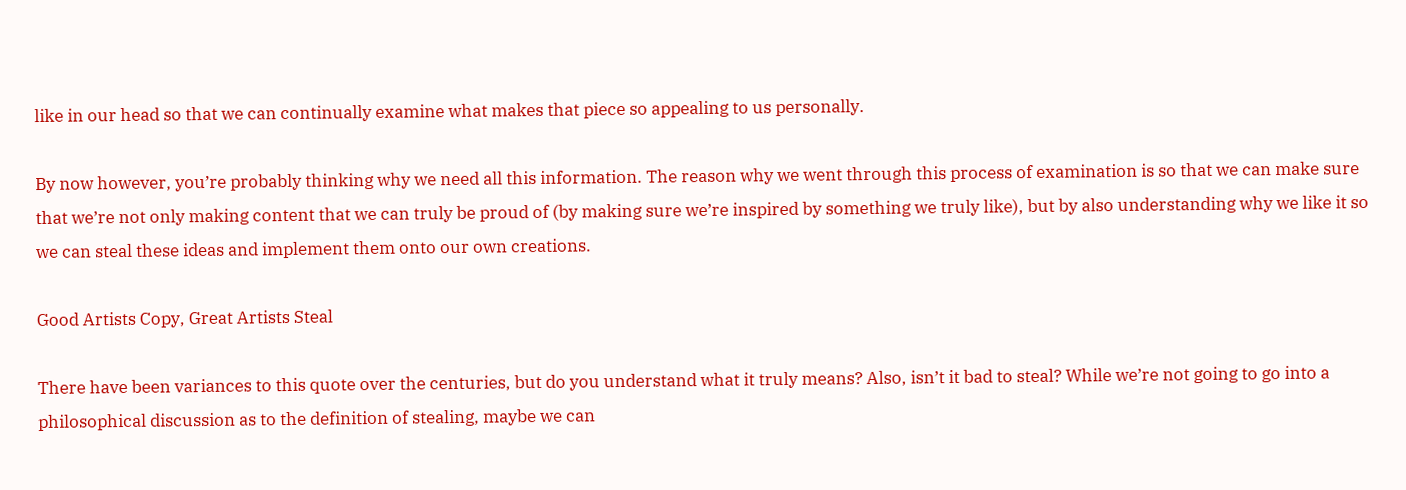like in our head so that we can continually examine what makes that piece so appealing to us personally.

By now however, you’re probably thinking why we need all this information. The reason why we went through this process of examination is so that we can make sure that we’re not only making content that we can truly be proud of (by making sure we’re inspired by something we truly like), but by also understanding why we like it so we can steal these ideas and implement them onto our own creations.

Good Artists Copy, Great Artists Steal

There have been variances to this quote over the centuries, but do you understand what it truly means? Also, isn’t it bad to steal? While we’re not going to go into a philosophical discussion as to the definition of stealing, maybe we can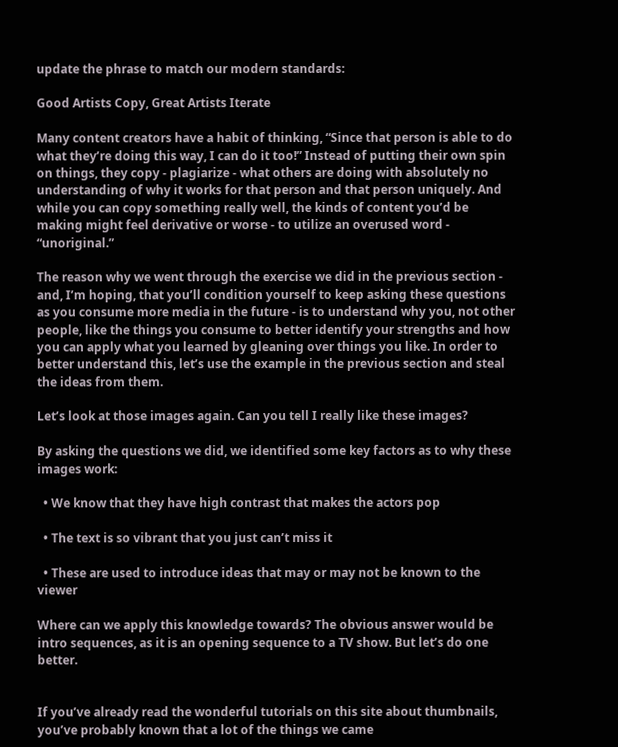update the phrase to match our modern standards:

Good Artists Copy, Great Artists Iterate

Many content creators have a habit of thinking, “Since that person is able to do what they’re doing this way, I can do it too!” Instead of putting their own spin on things, they copy - plagiarize - what others are doing with absolutely no understanding of why it works for that person and that person uniquely. And while you can copy something really well, the kinds of content you’d be making might feel derivative or worse - to utilize an overused word - “unoriginal.”

The reason why we went through the exercise we did in the previous section - and, I’m hoping, that you’ll condition yourself to keep asking these questions as you consume more media in the future - is to understand why you, not other people, like the things you consume to better identify your strengths and how you can apply what you learned by gleaning over things you like. In order to better understand this, let’s use the example in the previous section and steal the ideas from them.

Let’s look at those images again. Can you tell I really like these images?

By asking the questions we did, we identified some key factors as to why these images work:

  • We know that they have high contrast that makes the actors pop

  • The text is so vibrant that you just can’t miss it

  • These are used to introduce ideas that may or may not be known to the viewer

Where can we apply this knowledge towards? The obvious answer would be intro sequences, as it is an opening sequence to a TV show. But let’s do one better.


If you’ve already read the wonderful tutorials on this site about thumbnails, you’ve probably known that a lot of the things we came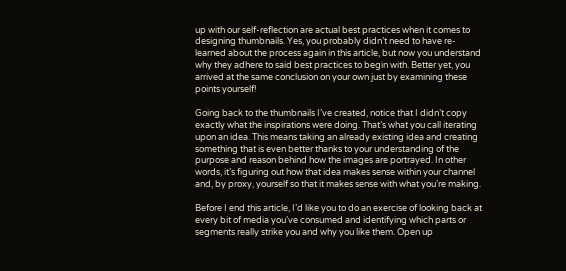up with our self-reflection are actual best practices when it comes to designing thumbnails. Yes, you probably didn’t need to have re-learned about the process again in this article, but now you understand why they adhere to said best practices to begin with. Better yet, you arrived at the same conclusion on your own just by examining these points yourself!

Going back to the thumbnails I’ve created, notice that I didn’t copy exactly what the inspirations were doing. That’s what you call iterating upon an idea. This means taking an already existing idea and creating something that is even better thanks to your understanding of the purpose and reason behind how the images are portrayed. In other words, it’s figuring out how that idea makes sense within your channel and, by proxy, yourself so that it makes sense with what you’re making.

Before I end this article, I’d like you to do an exercise of looking back at every bit of media you’ve consumed and identifying which parts or segments really strike you and why you like them. Open up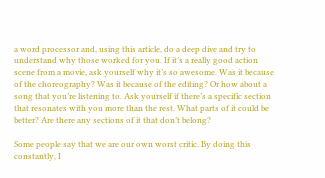a word processor and, using this article, do a deep dive and try to understand why those worked for you. If it’s a really good action scene from a movie, ask yourself why it’s so awesome. Was it because of the choreography? Was it because of the editing? Or how about a song that you’re listening to. Ask yourself if there’s a specific section that resonates with you more than the rest. What parts of it could be better? Are there any sections of it that don’t belong?

Some people say that we are our own worst critic. By doing this constantly, I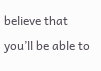believe that you’ll be able to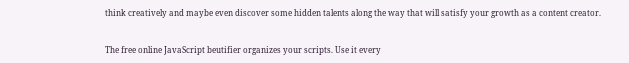think creatively and maybe even discover some hidden talents along the way that will satisfy your growth as a content creator.


The free online JavaScript beutifier organizes your scripts. Use it every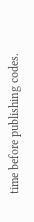time before publishing codes.